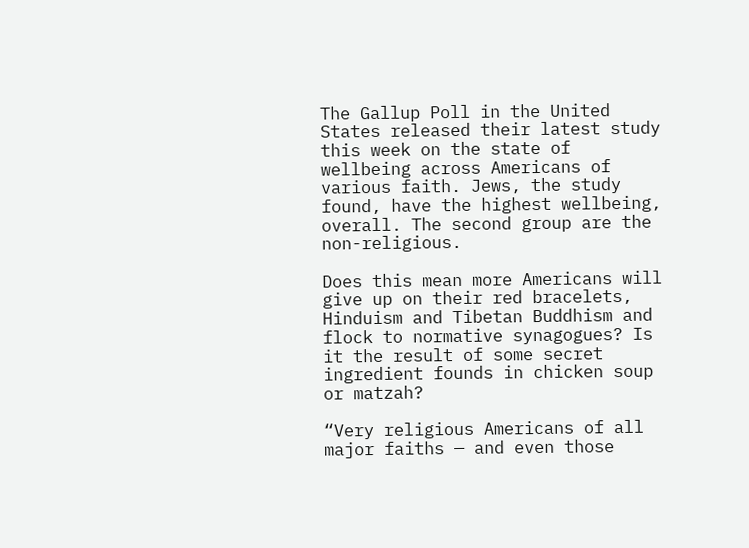The Gallup Poll in the United States released their latest study this week on the state of wellbeing across Americans of various faith. Jews, the study found, have the highest wellbeing, overall. The second group are the non-religious.

Does this mean more Americans will give up on their red bracelets, Hinduism and Tibetan Buddhism and flock to normative synagogues? Is it the result of some secret ingredient founds in chicken soup or matzah?

“Very religious Americans of all major faiths — and even those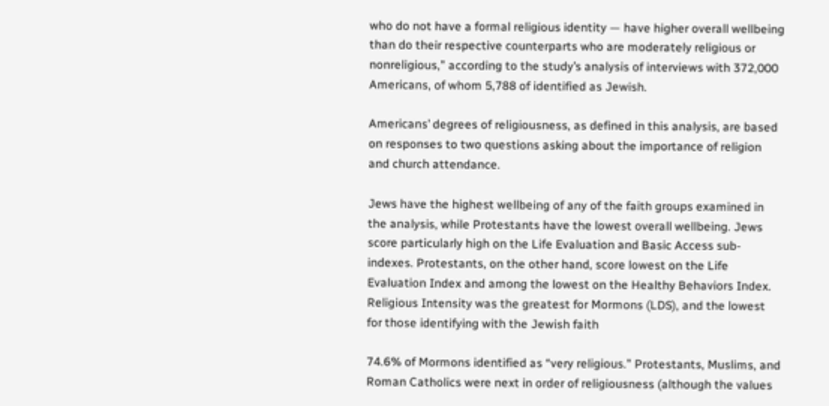who do not have a formal religious identity — have higher overall wellbeing than do their respective counterparts who are moderately religious or nonreligious,” according to the study’s analysis of interviews with 372,000 Americans, of whom 5,788 of identified as Jewish.

Americans’ degrees of religiousness, as defined in this analysis, are based on responses to two questions asking about the importance of religion and church attendance.

Jews have the highest wellbeing of any of the faith groups examined in the analysis, while Protestants have the lowest overall wellbeing. Jews score particularly high on the Life Evaluation and Basic Access sub-indexes. Protestants, on the other hand, score lowest on the Life Evaluation Index and among the lowest on the Healthy Behaviors Index. Religious Intensity was the greatest for Mormons (LDS), and the lowest for those identifying with the Jewish faith

74.6% of Mormons identified as “very religious.” Protestants, Muslims, and Roman Catholics were next in order of religiousness (although the values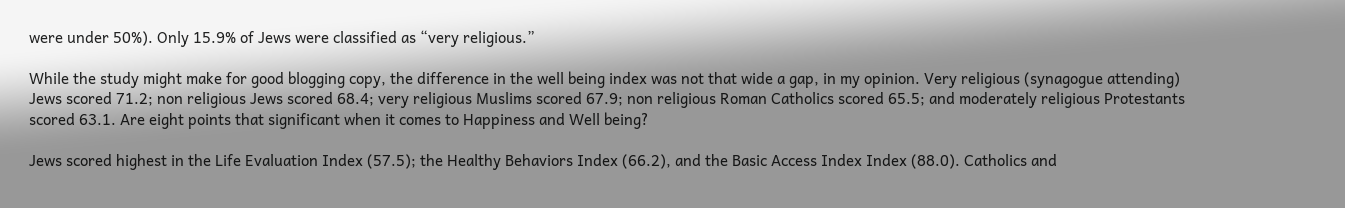were under 50%). Only 15.9% of Jews were classified as “very religious.”

While the study might make for good blogging copy, the difference in the well being index was not that wide a gap, in my opinion. Very religious (synagogue attending) Jews scored 71.2; non religious Jews scored 68.4; very religious Muslims scored 67.9; non religious Roman Catholics scored 65.5; and moderately religious Protestants scored 63.1. Are eight points that significant when it comes to Happiness and Well being?

Jews scored highest in the Life Evaluation Index (57.5); the Healthy Behaviors Index (66.2), and the Basic Access Index Index (88.0). Catholics and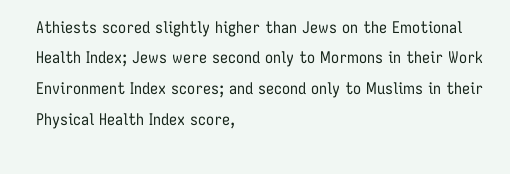Athiests scored slightly higher than Jews on the Emotional Health Index; Jews were second only to Mormons in their Work Environment Index scores; and second only to Muslims in their Physical Health Index score,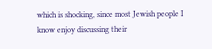which is shocking, since most Jewish people I know enjoy discussing their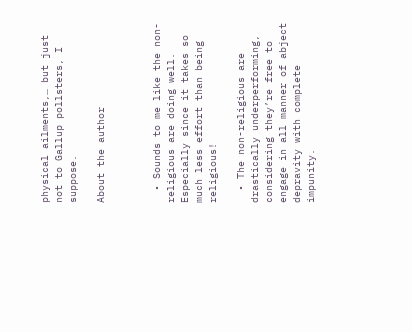physical ailments,… but just not to Gallup pollsters, I suppose.

About the author



  • Sounds to me like the non-religious are doing well. Especially since it takes so much less effort than being religious!

  • The non-religious are drastically underperforming, considering they’re free to engage in all manner of abject depravity with complete impunity.